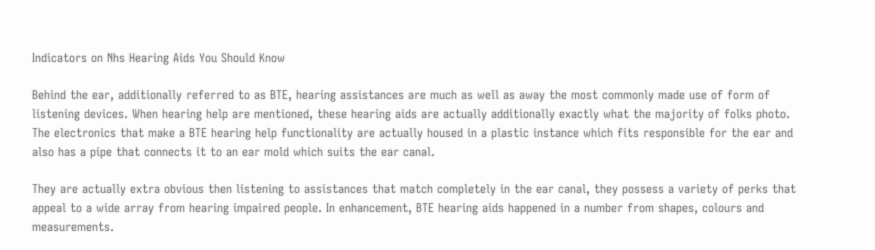Indicators on Nhs Hearing Aids You Should Know

Behind the ear, additionally referred to as BTE, hearing assistances are much as well as away the most commonly made use of form of listening devices. When hearing help are mentioned, these hearing aids are actually additionally exactly what the majority of folks photo. The electronics that make a BTE hearing help functionality are actually housed in a plastic instance which fits responsible for the ear and also has a pipe that connects it to an ear mold which suits the ear canal.

They are actually extra obvious then listening to assistances that match completely in the ear canal, they possess a variety of perks that appeal to a wide array from hearing impaired people. In enhancement, BTE hearing aids happened in a number from shapes, colours and measurements.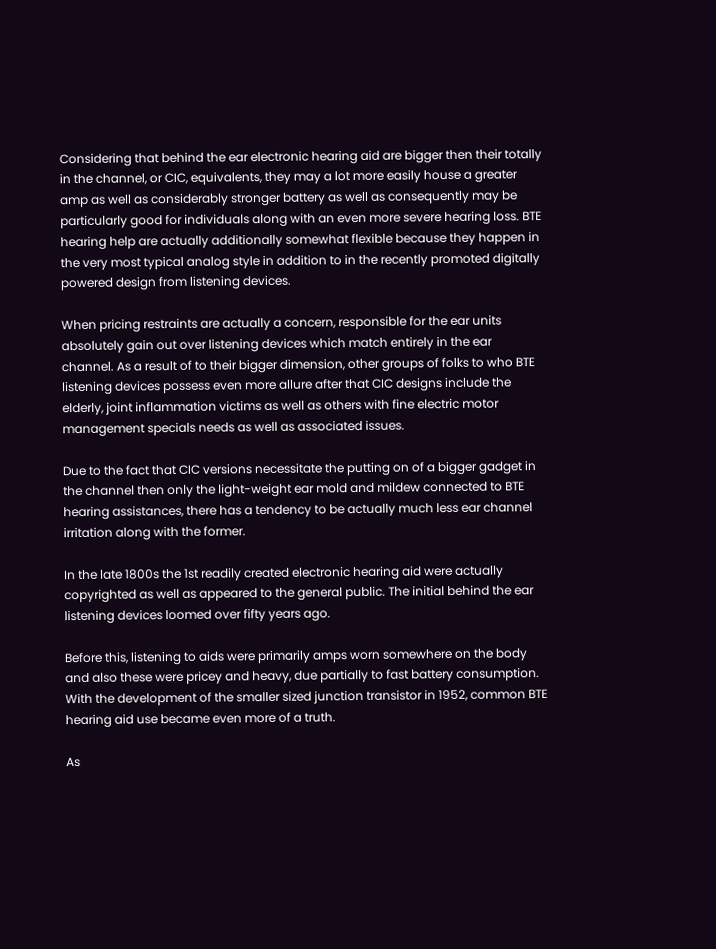Considering that behind the ear electronic hearing aid are bigger then their totally in the channel, or CIC, equivalents, they may a lot more easily house a greater amp as well as considerably stronger battery as well as consequently may be particularly good for individuals along with an even more severe hearing loss. BTE hearing help are actually additionally somewhat flexible because they happen in the very most typical analog style in addition to in the recently promoted digitally powered design from listening devices.

When pricing restraints are actually a concern, responsible for the ear units absolutely gain out over listening devices which match entirely in the ear channel. As a result of to their bigger dimension, other groups of folks to who BTE listening devices possess even more allure after that CIC designs include the elderly, joint inflammation victims as well as others with fine electric motor management specials needs as well as associated issues.

Due to the fact that CIC versions necessitate the putting on of a bigger gadget in the channel then only the light-weight ear mold and mildew connected to BTE hearing assistances, there has a tendency to be actually much less ear channel irritation along with the former.

In the late 1800s the 1st readily created electronic hearing aid were actually copyrighted as well as appeared to the general public. The initial behind the ear listening devices loomed over fifty years ago.

Before this, listening to aids were primarily amps worn somewhere on the body and also these were pricey and heavy, due partially to fast battery consumption. With the development of the smaller sized junction transistor in 1952, common BTE hearing aid use became even more of a truth.

As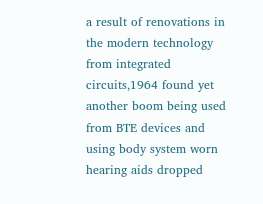a result of renovations in the modern technology from integrated circuits,1964 found yet another boom being used from BTE devices and using body system worn hearing aids dropped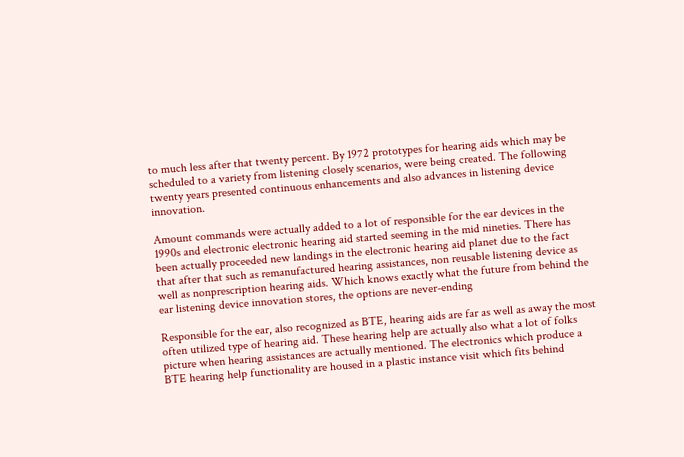to much less after that twenty percent. By 1972 prototypes for hearing aids which may be scheduled to a variety from listening closely scenarios, were being created. The following twenty years presented continuous enhancements and also advances in listening device innovation.

Amount commands were actually added to a lot of responsible for the ear devices in the 1990s and electronic electronic hearing aid started seeming in the mid nineties. There has been actually proceeded new landings in the electronic hearing aid planet due to the fact that after that such as remanufactured hearing assistances, non reusable listening device as well as nonprescription hearing aids. Which knows exactly what the future from behind the ear listening device innovation stores, the options are never-ending

Responsible for the ear, also recognized as BTE, hearing aids are far as well as away the most often utilized type of hearing aid. These hearing help are actually also what a lot of folks picture when hearing assistances are actually mentioned. The electronics which produce a BTE hearing help functionality are housed in a plastic instance visit which fits behind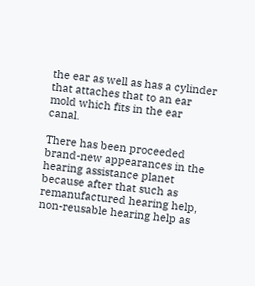the ear as well as has a cylinder that attaches that to an ear mold which fits in the ear canal.

There has been proceeded brand-new appearances in the hearing assistance planet because after that such as remanufactured hearing help, non-reusable hearing help as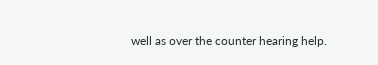well as over the counter hearing help.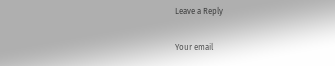Leave a Reply

Your email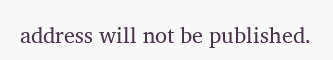address will not be published.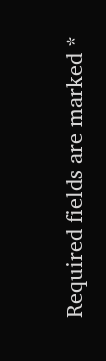Required fields are marked *